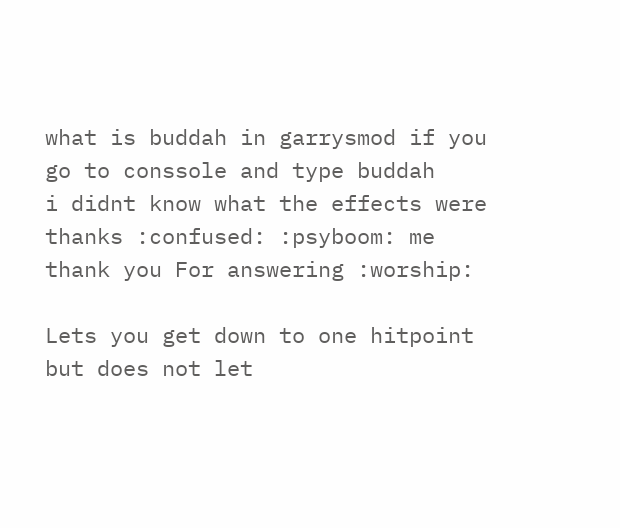what is buddah in garrysmod if you go to conssole and type buddah
i didnt know what the effects were
thanks :confused: :psyboom: me
thank you For answering :worship:

Lets you get down to one hitpoint but does not let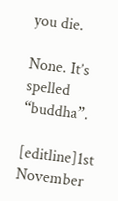you die.

None. It’s spelled “buddha”.

[editline]1st November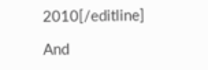2010[/editline]

And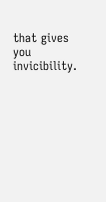that gives you invicibility.